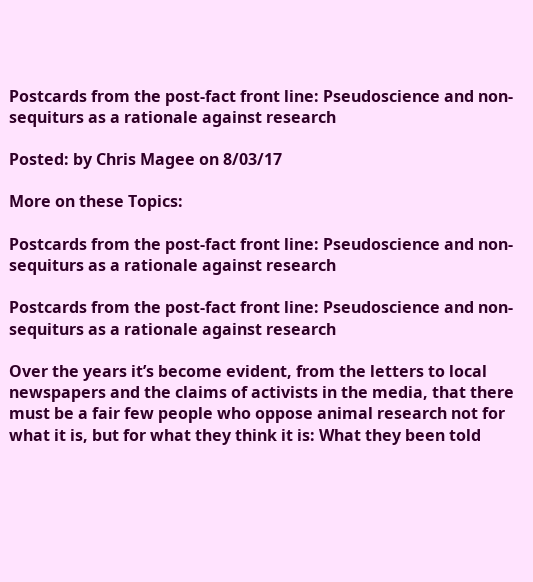Postcards from the post-fact front line: Pseudoscience and non-sequiturs as a rationale against research

Posted: by Chris Magee on 8/03/17

More on these Topics:

Postcards from the post-fact front line: Pseudoscience and non-sequiturs as a rationale against research

Postcards from the post-fact front line: Pseudoscience and non-sequiturs as a rationale against research

Over the years it’s become evident, from the letters to local newspapers and the claims of activists in the media, that there must be a fair few people who oppose animal research not for what it is, but for what they think it is: What they been told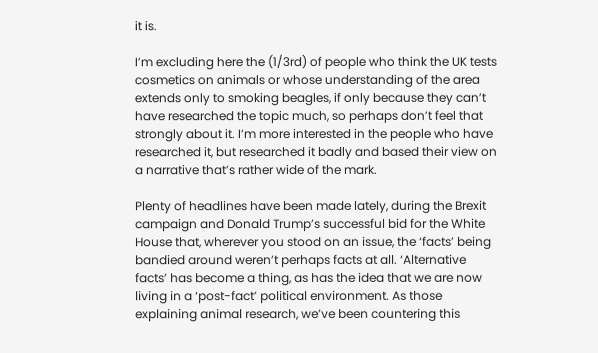it is.

I’m excluding here the (1/3rd) of people who think the UK tests cosmetics on animals or whose understanding of the area extends only to smoking beagles, if only because they can’t have researched the topic much, so perhaps don’t feel that strongly about it. I’m more interested in the people who have researched it, but researched it badly and based their view on a narrative that’s rather wide of the mark.

Plenty of headlines have been made lately, during the Brexit campaign and Donald Trump’s successful bid for the White House that, wherever you stood on an issue, the ‘facts’ being bandied around weren’t perhaps facts at all. ‘Alternative facts’ has become a thing, as has the idea that we are now living in a ‘post-fact’ political environment. As those explaining animal research, we’ve been countering this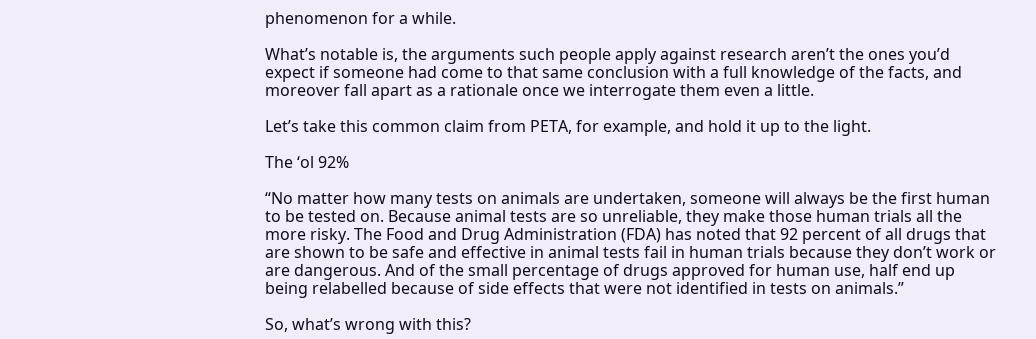phenomenon for a while.

What’s notable is, the arguments such people apply against research aren’t the ones you’d expect if someone had come to that same conclusion with a full knowledge of the facts, and moreover fall apart as a rationale once we interrogate them even a little.

Let’s take this common claim from PETA, for example, and hold it up to the light.

The ‘ol 92%

“No matter how many tests on animals are undertaken, someone will always be the first human to be tested on. Because animal tests are so unreliable, they make those human trials all the more risky. The Food and Drug Administration (FDA) has noted that 92 percent of all drugs that are shown to be safe and effective in animal tests fail in human trials because they don’t work or are dangerous. And of the small percentage of drugs approved for human use, half end up being relabelled because of side effects that were not identified in tests on animals.”

So, what’s wrong with this?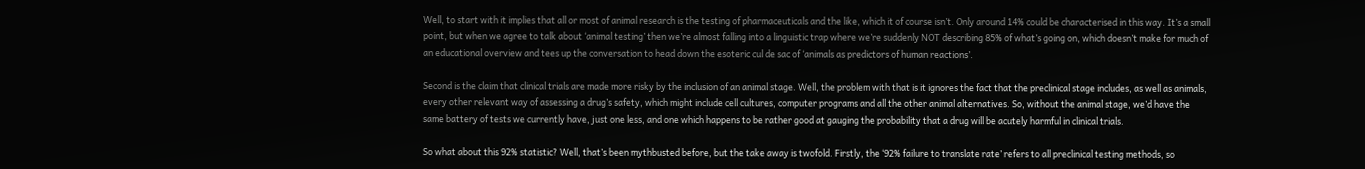Well, to start with it implies that all or most of animal research is the testing of pharmaceuticals and the like, which it of course isn’t. Only around 14% could be characterised in this way. It’s a small point, but when we agree to talk about ‘animal testing’ then we’re almost falling into a linguistic trap where we’re suddenly NOT describing 85% of what’s going on, which doesn’t make for much of an educational overview and tees up the conversation to head down the esoteric cul de sac of ‘animals as predictors of human reactions’.

Second is the claim that clinical trials are made more risky by the inclusion of an animal stage. Well, the problem with that is it ignores the fact that the preclinical stage includes, as well as animals, every other relevant way of assessing a drug’s safety, which might include cell cultures, computer programs and all the other animal alternatives. So, without the animal stage, we’d have the same battery of tests we currently have, just one less, and one which happens to be rather good at gauging the probability that a drug will be acutely harmful in clinical trials.

So what about this 92% statistic? Well, that’s been mythbusted before, but the take away is twofold. Firstly, the ‘92% failure to translate rate’ refers to all preclinical testing methods, so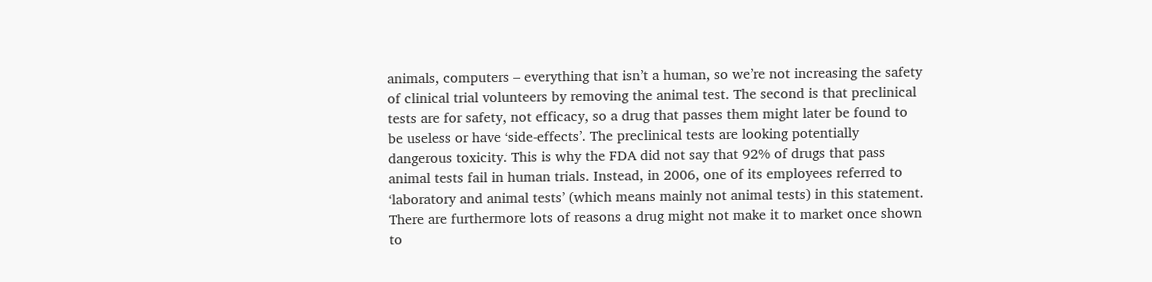animals, computers – everything that isn’t a human, so we’re not increasing the safety of clinical trial volunteers by removing the animal test. The second is that preclinical tests are for safety, not efficacy, so a drug that passes them might later be found to be useless or have ‘side-effects’. The preclinical tests are looking potentially dangerous toxicity. This is why the FDA did not say that 92% of drugs that pass animal tests fail in human trials. Instead, in 2006, one of its employees referred to ‘laboratory and animal tests’ (which means mainly not animal tests) in this statement. There are furthermore lots of reasons a drug might not make it to market once shown to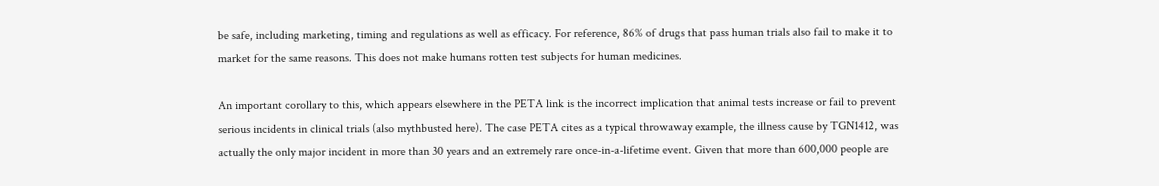be safe, including marketing, timing and regulations as well as efficacy. For reference, 86% of drugs that pass human trials also fail to make it to market for the same reasons. This does not make humans rotten test subjects for human medicines.

An important corollary to this, which appears elsewhere in the PETA link is the incorrect implication that animal tests increase or fail to prevent serious incidents in clinical trials (also mythbusted here). The case PETA cites as a typical throwaway example, the illness cause by TGN1412, was actually the only major incident in more than 30 years and an extremely rare once-in-a-lifetime event. Given that more than 600,000 people are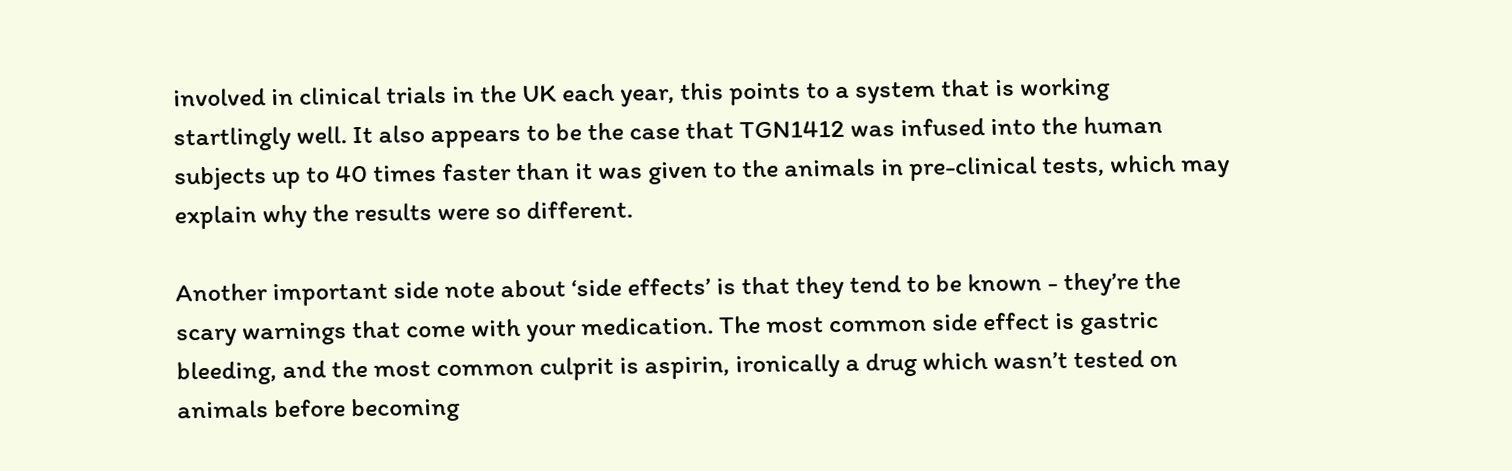involved in clinical trials in the UK each year, this points to a system that is working startlingly well. It also appears to be the case that TGN1412 was infused into the human subjects up to 40 times faster than it was given to the animals in pre-clinical tests, which may explain why the results were so different.

Another important side note about ‘side effects’ is that they tend to be known - they’re the scary warnings that come with your medication. The most common side effect is gastric bleeding, and the most common culprit is aspirin, ironically a drug which wasn’t tested on animals before becoming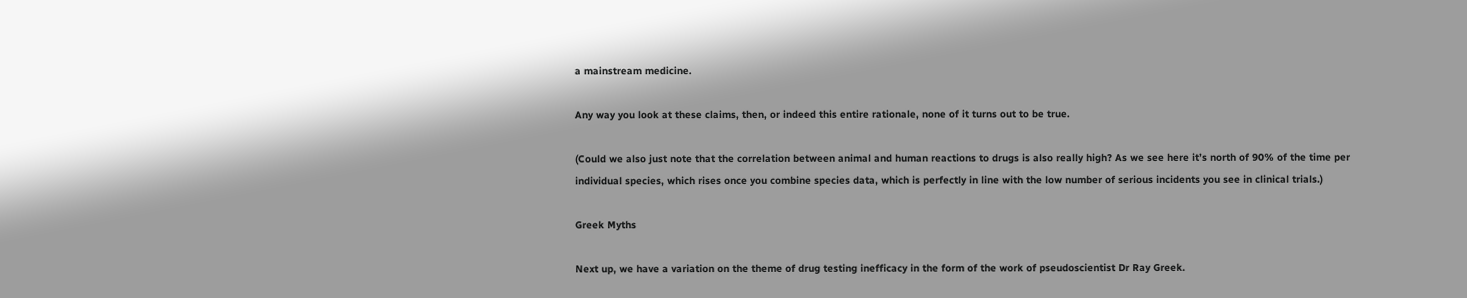a mainstream medicine.

Any way you look at these claims, then, or indeed this entire rationale, none of it turns out to be true.

(Could we also just note that the correlation between animal and human reactions to drugs is also really high? As we see here it’s north of 90% of the time per individual species, which rises once you combine species data, which is perfectly in line with the low number of serious incidents you see in clinical trials.)

Greek Myths

Next up, we have a variation on the theme of drug testing inefficacy in the form of the work of pseudoscientist Dr Ray Greek.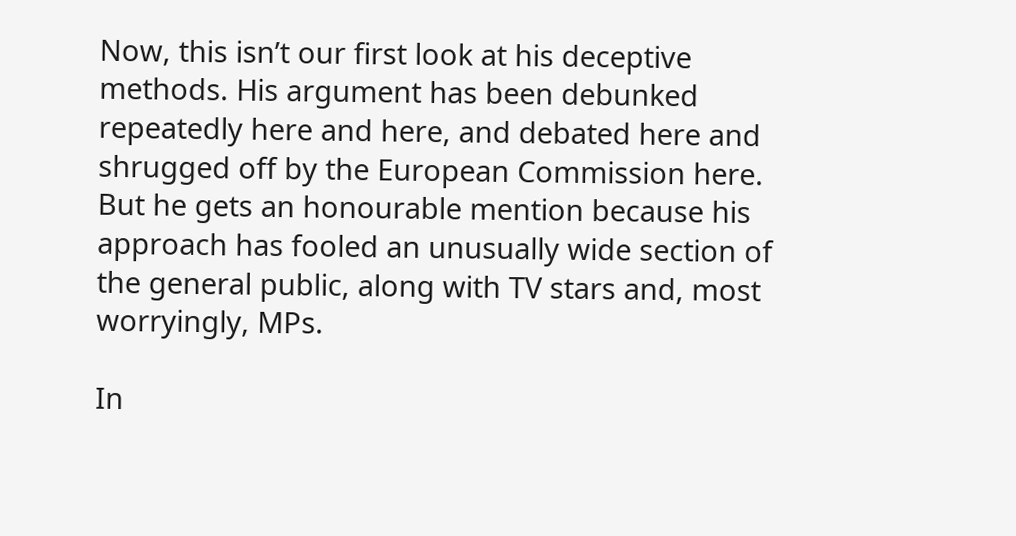Now, this isn’t our first look at his deceptive methods. His argument has been debunked repeatedly here and here, and debated here and shrugged off by the European Commission here. But he gets an honourable mention because his approach has fooled an unusually wide section of the general public, along with TV stars and, most worryingly, MPs.

In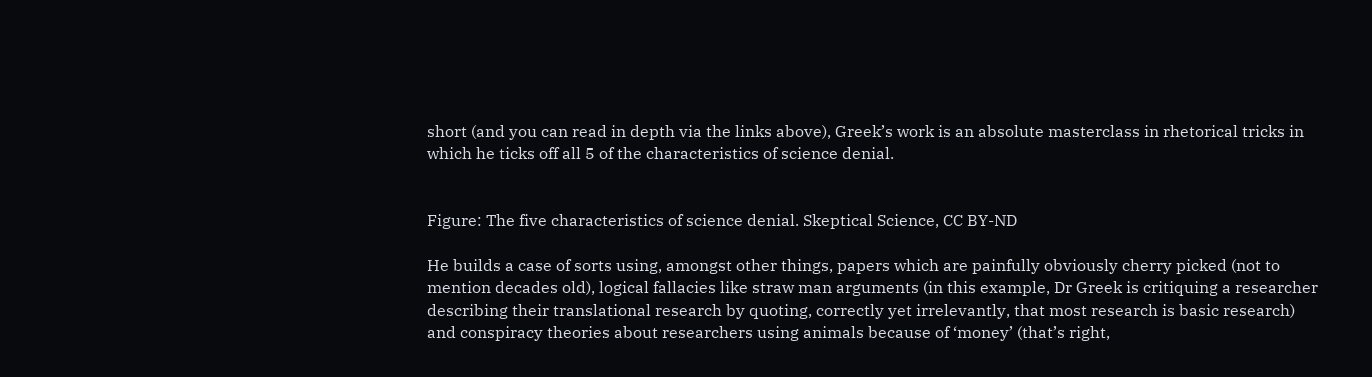short (and you can read in depth via the links above), Greek’s work is an absolute masterclass in rhetorical tricks in which he ticks off all 5 of the characteristics of science denial.


Figure: The five characteristics of science denial. Skeptical Science, CC BY-ND

He builds a case of sorts using, amongst other things, papers which are painfully obviously cherry picked (not to mention decades old), logical fallacies like straw man arguments (in this example, Dr Greek is critiquing a researcher describing their translational research by quoting, correctly yet irrelevantly, that most research is basic research) and conspiracy theories about researchers using animals because of ‘money’ (that’s right,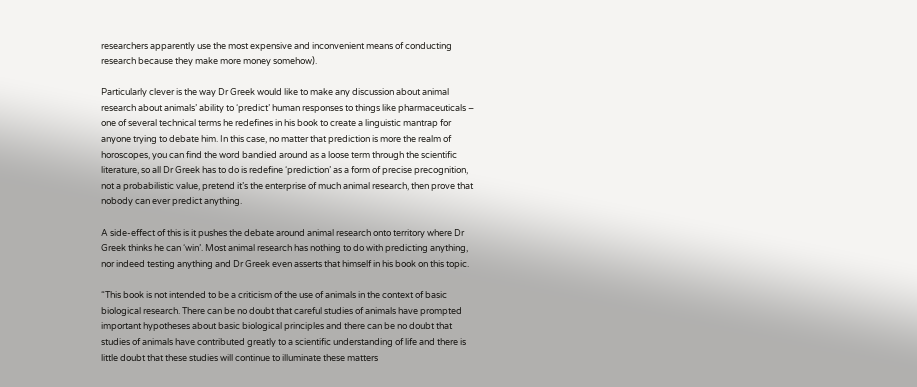researchers apparently use the most expensive and inconvenient means of conducting research because they make more money somehow).

Particularly clever is the way Dr Greek would like to make any discussion about animal research about animals’ ability to ‘predict’ human responses to things like pharmaceuticals – one of several technical terms he redefines in his book to create a linguistic mantrap for anyone trying to debate him. In this case, no matter that prediction is more the realm of horoscopes, you can find the word bandied around as a loose term through the scientific literature, so all Dr Greek has to do is redefine ‘prediction’ as a form of precise precognition, not a probabilistic value, pretend it’s the enterprise of much animal research, then prove that nobody can ever predict anything.

A side-effect of this is it pushes the debate around animal research onto territory where Dr Greek thinks he can ‘win’. Most animal research has nothing to do with predicting anything, nor indeed testing anything and Dr Greek even asserts that himself in his book on this topic.

“This book is not intended to be a criticism of the use of animals in the context of basic biological research. There can be no doubt that careful studies of animals have prompted important hypotheses about basic biological principles and there can be no doubt that studies of animals have contributed greatly to a scientific understanding of life and there is little doubt that these studies will continue to illuminate these matters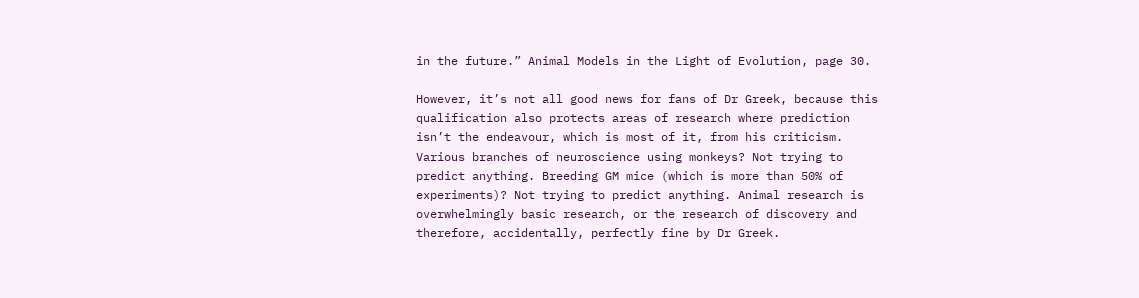in the future.” Animal Models in the Light of Evolution, page 30.

However, it’s not all good news for fans of Dr Greek, because this qualification also protects areas of research where prediction isn’t the endeavour, which is most of it, from his criticism. Various branches of neuroscience using monkeys? Not trying to predict anything. Breeding GM mice (which is more than 50% of experiments)? Not trying to predict anything. Animal research is overwhelmingly basic research, or the research of discovery and therefore, accidentally, perfectly fine by Dr Greek.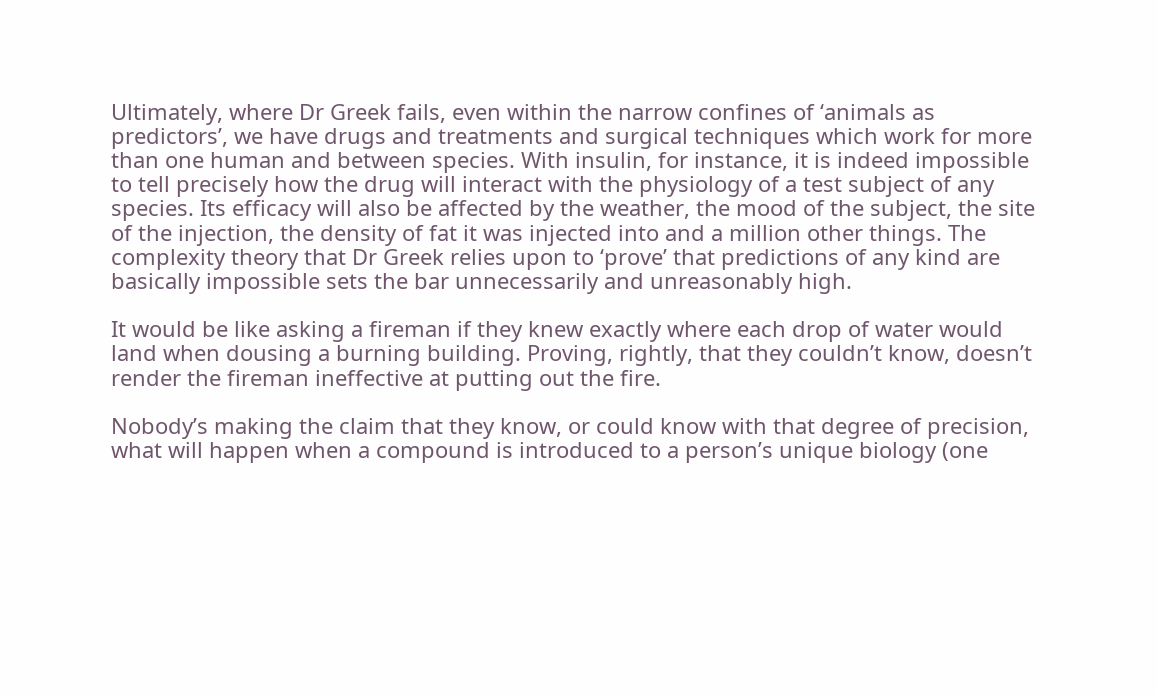Ultimately, where Dr Greek fails, even within the narrow confines of ‘animals as predictors’, we have drugs and treatments and surgical techniques which work for more than one human and between species. With insulin, for instance, it is indeed impossible to tell precisely how the drug will interact with the physiology of a test subject of any species. Its efficacy will also be affected by the weather, the mood of the subject, the site of the injection, the density of fat it was injected into and a million other things. The complexity theory that Dr Greek relies upon to ‘prove’ that predictions of any kind are basically impossible sets the bar unnecessarily and unreasonably high.

It would be like asking a fireman if they knew exactly where each drop of water would land when dousing a burning building. Proving, rightly, that they couldn’t know, doesn’t render the fireman ineffective at putting out the fire.

Nobody’s making the claim that they know, or could know with that degree of precision, what will happen when a compound is introduced to a person’s unique biology (one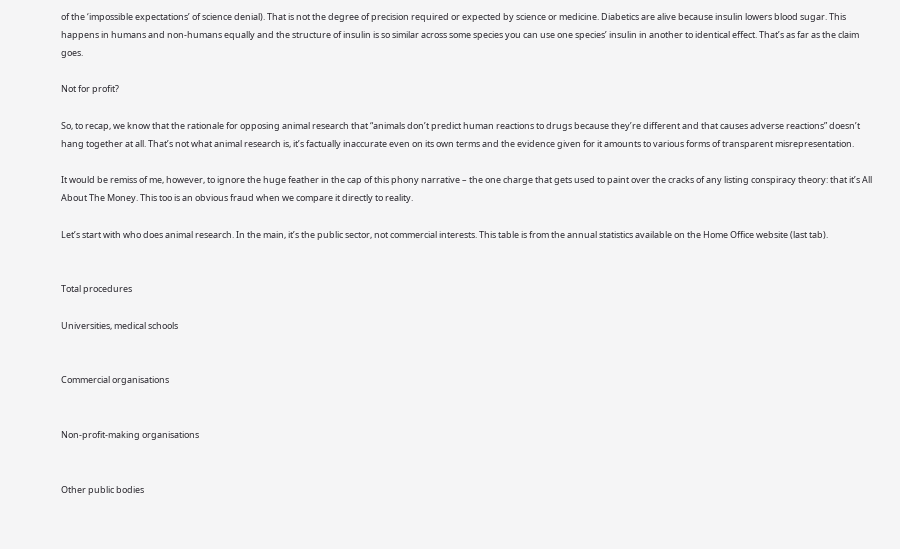of the ‘impossible expectations’ of science denial). That is not the degree of precision required or expected by science or medicine. Diabetics are alive because insulin lowers blood sugar. This happens in humans and non-humans equally and the structure of insulin is so similar across some species you can use one species’ insulin in another to identical effect. That’s as far as the claim goes.

Not for profit?

So, to recap, we know that the rationale for opposing animal research that “animals don’t predict human reactions to drugs because they’re different and that causes adverse reactions” doesn’t hang together at all. That’s not what animal research is, it’s factually inaccurate even on its own terms and the evidence given for it amounts to various forms of transparent misrepresentation.

It would be remiss of me, however, to ignore the huge feather in the cap of this phony narrative – the one charge that gets used to paint over the cracks of any listing conspiracy theory: that it’s All About The Money. This too is an obvious fraud when we compare it directly to reality.

Let’s start with who does animal research. In the main, it’s the public sector, not commercial interests. This table is from the annual statistics available on the Home Office website (last tab).


Total procedures

Universities, medical schools


Commercial organisations


Non-profit-making organisations


Other public bodies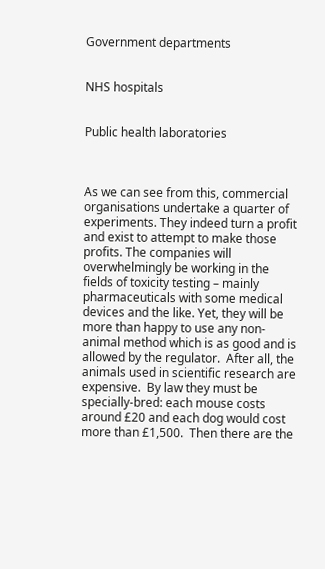Government departments


NHS hospitals


Public health laboratories



As we can see from this, commercial organisations undertake a quarter of experiments. They indeed turn a profit and exist to attempt to make those profits. The companies will overwhelmingly be working in the fields of toxicity testing – mainly pharmaceuticals with some medical devices and the like. Yet, they will be more than happy to use any non-animal method which is as good and is allowed by the regulator.  After all, the animals used in scientific research are expensive.  By law they must be specially-bred: each mouse costs around £20 and each dog would cost more than £1,500.  Then there are the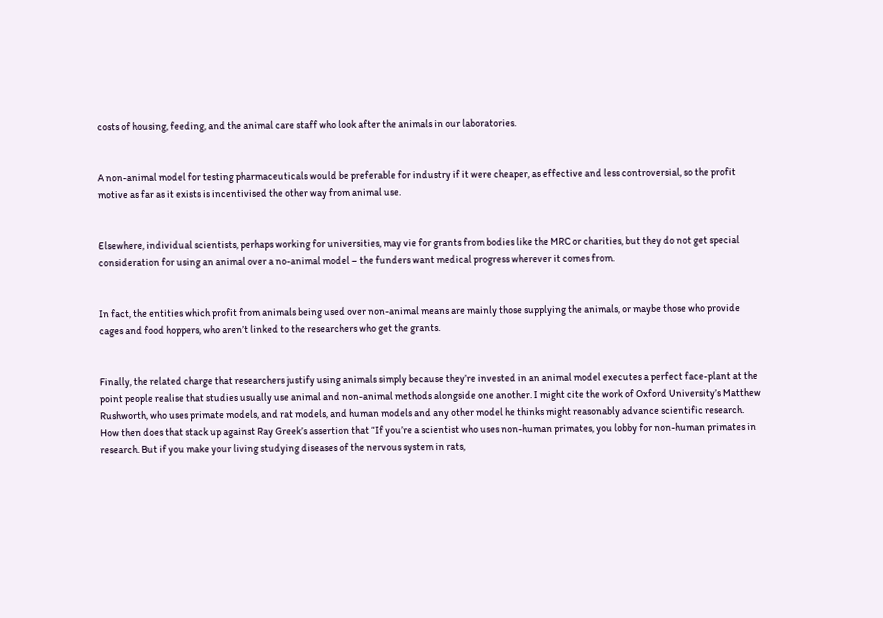costs of housing, feeding, and the animal care staff who look after the animals in our laboratories.


A non-animal model for testing pharmaceuticals would be preferable for industry if it were cheaper, as effective and less controversial, so the profit motive as far as it exists is incentivised the other way from animal use.


Elsewhere, individual scientists, perhaps working for universities, may vie for grants from bodies like the MRC or charities, but they do not get special consideration for using an animal over a no-animal model – the funders want medical progress wherever it comes from.


In fact, the entities which profit from animals being used over non-animal means are mainly those supplying the animals, or maybe those who provide cages and food hoppers, who aren’t linked to the researchers who get the grants.


Finally, the related charge that researchers justify using animals simply because they’re invested in an animal model executes a perfect face-plant at the point people realise that studies usually use animal and non-animal methods alongside one another. I might cite the work of Oxford University’s Matthew Rushworth, who uses primate models, and rat models, and human models and any other model he thinks might reasonably advance scientific research. How then does that stack up against Ray Greek’s assertion that “If you’re a scientist who uses non-human primates, you lobby for non-human primates in research. But if you make your living studying diseases of the nervous system in rats,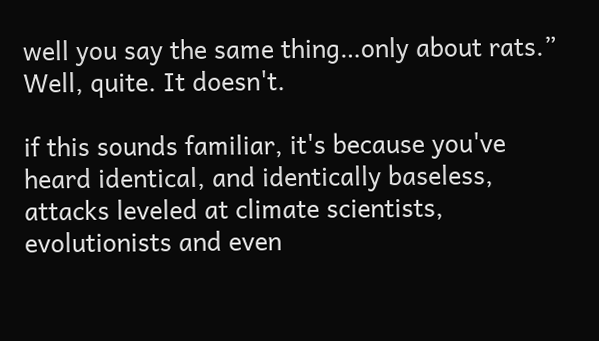well you say the same thing…only about rats.” Well, quite. It doesn't.

if this sounds familiar, it's because you've heard identical, and identically baseless, attacks leveled at climate scientists, evolutionists and even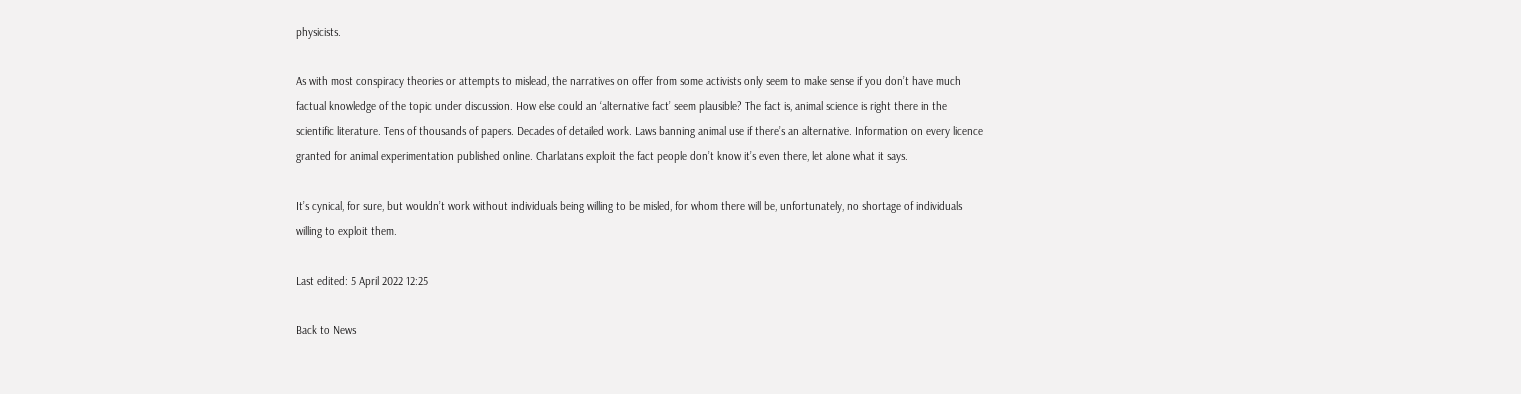physicists.

As with most conspiracy theories or attempts to mislead, the narratives on offer from some activists only seem to make sense if you don’t have much factual knowledge of the topic under discussion. How else could an ‘alternative fact’ seem plausible? The fact is, animal science is right there in the scientific literature. Tens of thousands of papers. Decades of detailed work. Laws banning animal use if there’s an alternative. Information on every licence granted for animal experimentation published online. Charlatans exploit the fact people don’t know it’s even there, let alone what it says.

It’s cynical, for sure, but wouldn’t work without individuals being willing to be misled, for whom there will be, unfortunately, no shortage of individuals willing to exploit them.

Last edited: 5 April 2022 12:25

Back to News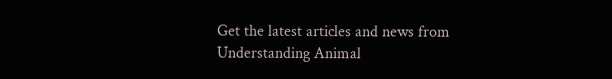Get the latest articles and news from Understanding Animal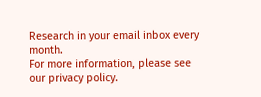Research in your email inbox every month.
For more information, please see our privacy policy.